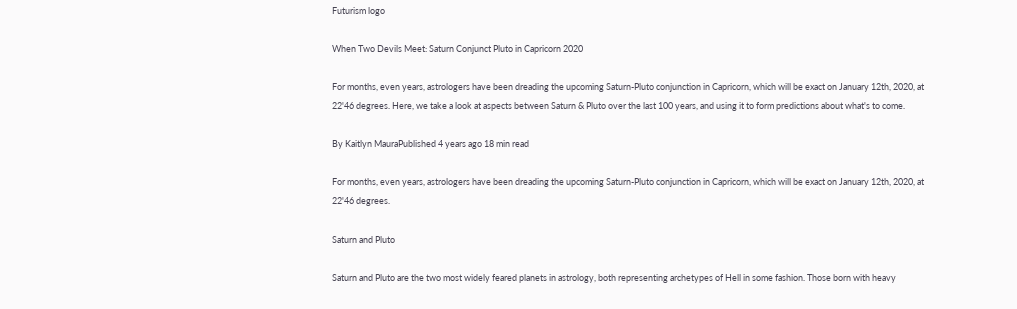Futurism logo

When Two Devils Meet: Saturn Conjunct Pluto in Capricorn 2020

For months, even years, astrologers have been dreading the upcoming Saturn-Pluto conjunction in Capricorn, which will be exact on January 12th, 2020, at 22'46 degrees. Here, we take a look at aspects between Saturn & Pluto over the last 100 years, and using it to form predictions about what's to come.

By Kaitlyn MauraPublished 4 years ago 18 min read

For months, even years, astrologers have been dreading the upcoming Saturn-Pluto conjunction in Capricorn, which will be exact on January 12th, 2020, at 22'46 degrees.

Saturn and Pluto

Saturn and Pluto are the two most widely feared planets in astrology, both representing archetypes of Hell in some fashion. Those born with heavy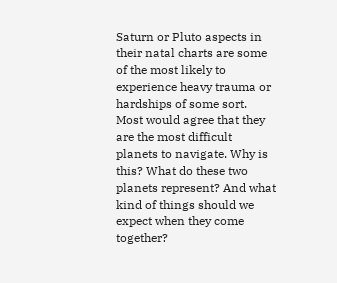Saturn or Pluto aspects in their natal charts are some of the most likely to experience heavy trauma or hardships of some sort. Most would agree that they are the most difficult planets to navigate. Why is this? What do these two planets represent? And what kind of things should we expect when they come together?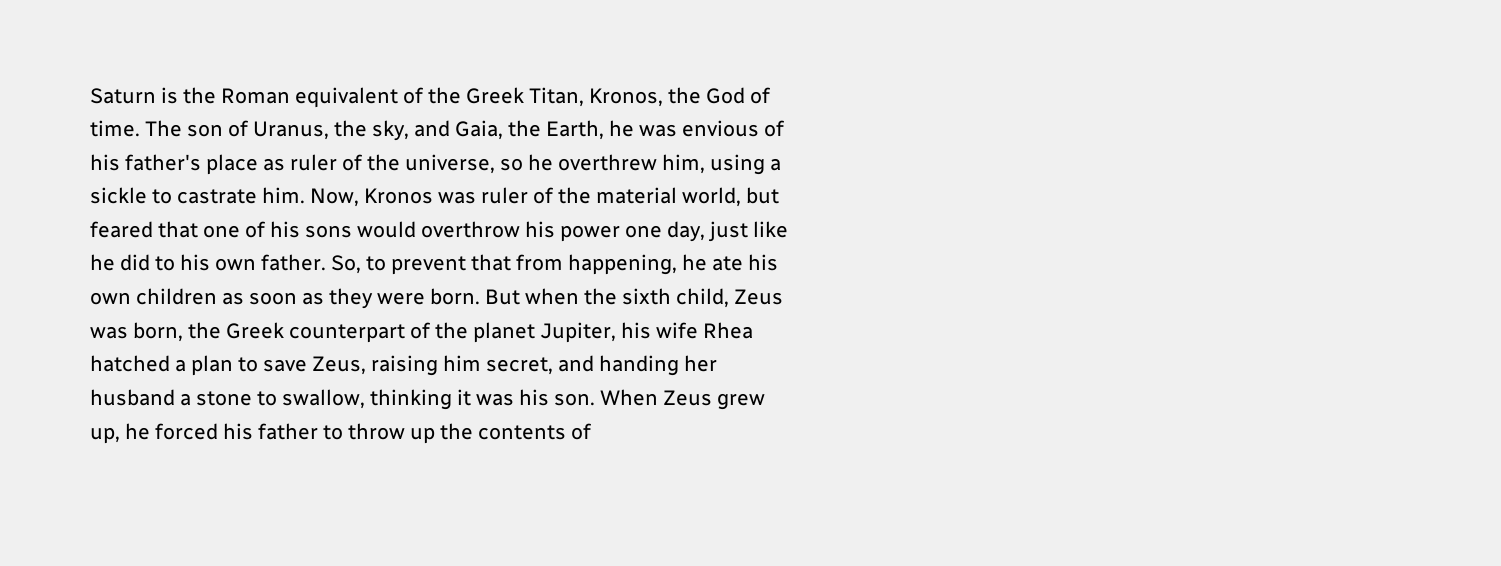Saturn is the Roman equivalent of the Greek Titan, Kronos, the God of time. The son of Uranus, the sky, and Gaia, the Earth, he was envious of his father's place as ruler of the universe, so he overthrew him, using a sickle to castrate him. Now, Kronos was ruler of the material world, but feared that one of his sons would overthrow his power one day, just like he did to his own father. So, to prevent that from happening, he ate his own children as soon as they were born. But when the sixth child, Zeus was born, the Greek counterpart of the planet Jupiter, his wife Rhea hatched a plan to save Zeus, raising him secret, and handing her husband a stone to swallow, thinking it was his son. When Zeus grew up, he forced his father to throw up the contents of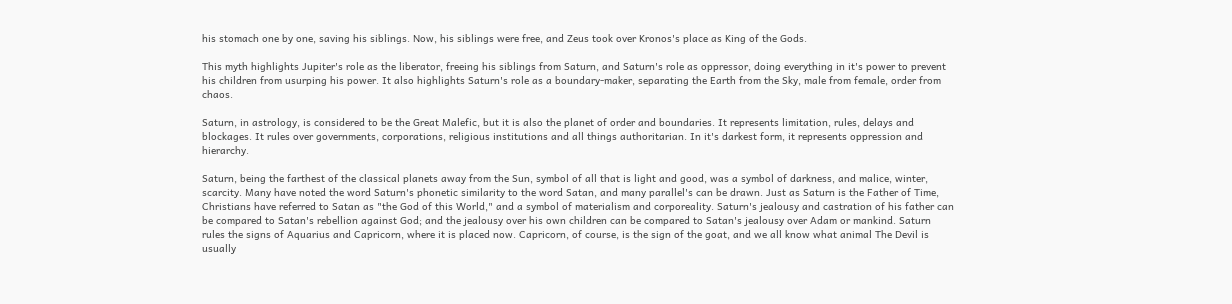his stomach one by one, saving his siblings. Now, his siblings were free, and Zeus took over Kronos's place as King of the Gods.

This myth highlights Jupiter's role as the liberator, freeing his siblings from Saturn, and Saturn's role as oppressor, doing everything in it's power to prevent his children from usurping his power. It also highlights Saturn's role as a boundary-maker, separating the Earth from the Sky, male from female, order from chaos.

Saturn, in astrology, is considered to be the Great Malefic, but it is also the planet of order and boundaries. It represents limitation, rules, delays and blockages. It rules over governments, corporations, religious institutions and all things authoritarian. In it's darkest form, it represents oppression and hierarchy.

Saturn, being the farthest of the classical planets away from the Sun, symbol of all that is light and good, was a symbol of darkness, and malice, winter, scarcity. Many have noted the word Saturn's phonetic similarity to the word Satan, and many parallel's can be drawn. Just as Saturn is the Father of Time, Christians have referred to Satan as "the God of this World," and a symbol of materialism and corporeality. Saturn's jealousy and castration of his father can be compared to Satan's rebellion against God; and the jealousy over his own children can be compared to Satan's jealousy over Adam or mankind. Saturn rules the signs of Aquarius and Capricorn, where it is placed now. Capricorn, of course, is the sign of the goat, and we all know what animal The Devil is usually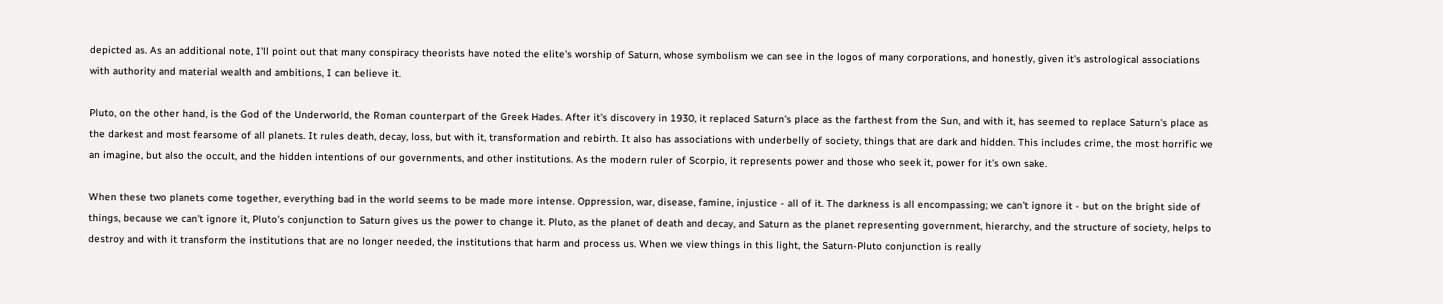depicted as. As an additional note, I'll point out that many conspiracy theorists have noted the elite's worship of Saturn, whose symbolism we can see in the logos of many corporations, and honestly, given it's astrological associations with authority and material wealth and ambitions, I can believe it.

Pluto, on the other hand, is the God of the Underworld, the Roman counterpart of the Greek Hades. After it's discovery in 1930, it replaced Saturn's place as the farthest from the Sun, and with it, has seemed to replace Saturn's place as the darkest and most fearsome of all planets. It rules death, decay, loss, but with it, transformation and rebirth. It also has associations with underbelly of society, things that are dark and hidden. This includes crime, the most horrific we an imagine, but also the occult, and the hidden intentions of our governments, and other institutions. As the modern ruler of Scorpio, it represents power and those who seek it, power for it's own sake.

When these two planets come together, everything bad in the world seems to be made more intense. Oppression, war, disease, famine, injustice - all of it. The darkness is all encompassing; we can't ignore it - but on the bright side of things, because we can't ignore it, Pluto's conjunction to Saturn gives us the power to change it. Pluto, as the planet of death and decay, and Saturn as the planet representing government, hierarchy, and the structure of society, helps to destroy and with it transform the institutions that are no longer needed, the institutions that harm and process us. When we view things in this light, the Saturn-Pluto conjunction is really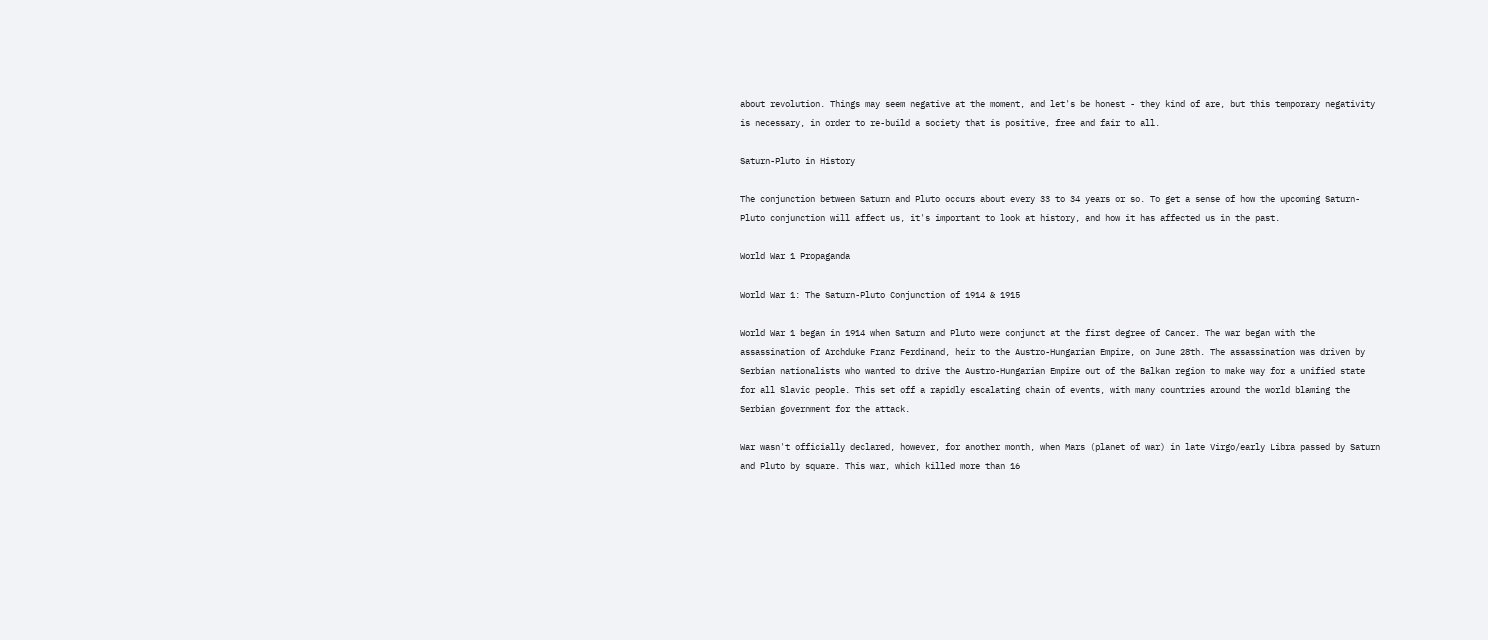about revolution. Things may seem negative at the moment, and let's be honest - they kind of are, but this temporary negativity is necessary, in order to re-build a society that is positive, free and fair to all.

Saturn-Pluto in History

The conjunction between Saturn and Pluto occurs about every 33 to 34 years or so. To get a sense of how the upcoming Saturn-Pluto conjunction will affect us, it's important to look at history, and how it has affected us in the past.

World War 1 Propaganda

World War 1: The Saturn-Pluto Conjunction of 1914 & 1915

World War 1 began in 1914 when Saturn and Pluto were conjunct at the first degree of Cancer. The war began with the assassination of Archduke Franz Ferdinand, heir to the Austro-Hungarian Empire, on June 28th. The assassination was driven by Serbian nationalists who wanted to drive the Austro-Hungarian Empire out of the Balkan region to make way for a unified state for all Slavic people. This set off a rapidly escalating chain of events, with many countries around the world blaming the Serbian government for the attack.

War wasn't officially declared, however, for another month, when Mars (planet of war) in late Virgo/early Libra passed by Saturn and Pluto by square. This war, which killed more than 16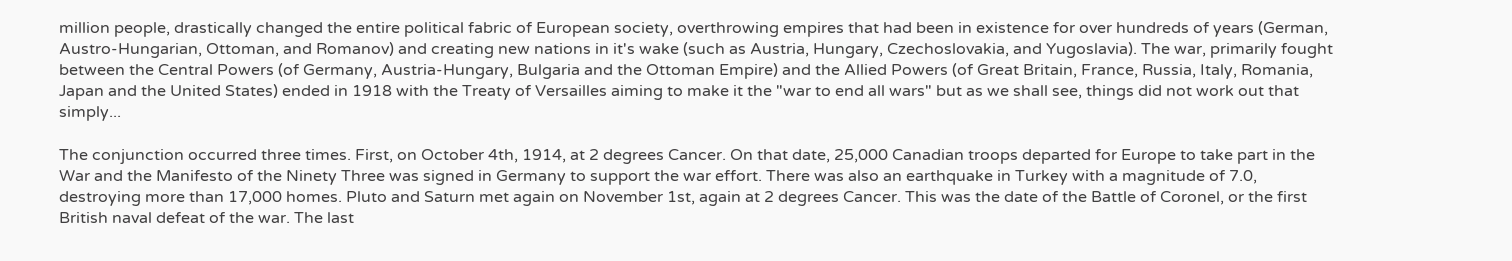million people, drastically changed the entire political fabric of European society, overthrowing empires that had been in existence for over hundreds of years (German, Austro-Hungarian, Ottoman, and Romanov) and creating new nations in it's wake (such as Austria, Hungary, Czechoslovakia, and Yugoslavia). The war, primarily fought between the Central Powers (of Germany, Austria-Hungary, Bulgaria and the Ottoman Empire) and the Allied Powers (of Great Britain, France, Russia, Italy, Romania, Japan and the United States) ended in 1918 with the Treaty of Versailles aiming to make it the "war to end all wars" but as we shall see, things did not work out that simply...

The conjunction occurred three times. First, on October 4th, 1914, at 2 degrees Cancer. On that date, 25,000 Canadian troops departed for Europe to take part in the War and the Manifesto of the Ninety Three was signed in Germany to support the war effort. There was also an earthquake in Turkey with a magnitude of 7.0, destroying more than 17,000 homes. Pluto and Saturn met again on November 1st, again at 2 degrees Cancer. This was the date of the Battle of Coronel, or the first British naval defeat of the war. The last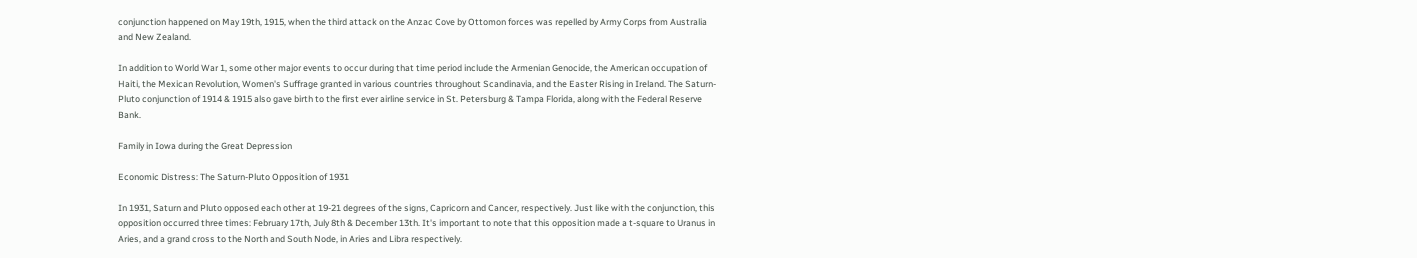conjunction happened on May 19th, 1915, when the third attack on the Anzac Cove by Ottomon forces was repelled by Army Corps from Australia and New Zealand.

In addition to World War 1, some other major events to occur during that time period include the Armenian Genocide, the American occupation of Haiti, the Mexican Revolution, Women's Suffrage granted in various countries throughout Scandinavia, and the Easter Rising in Ireland. The Saturn-Pluto conjunction of 1914 & 1915 also gave birth to the first ever airline service in St. Petersburg & Tampa Florida, along with the Federal Reserve Bank.

Family in Iowa during the Great Depression

Economic Distress: The Saturn-Pluto Opposition of 1931

In 1931, Saturn and Pluto opposed each other at 19-21 degrees of the signs, Capricorn and Cancer, respectively. Just like with the conjunction, this opposition occurred three times: February 17th, July 8th & December 13th. It's important to note that this opposition made a t-square to Uranus in Aries, and a grand cross to the North and South Node, in Aries and Libra respectively.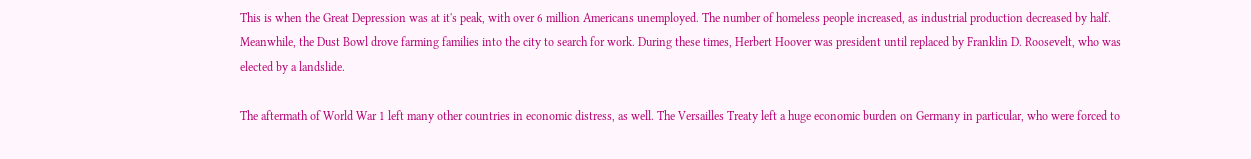This is when the Great Depression was at it's peak, with over 6 million Americans unemployed. The number of homeless people increased, as industrial production decreased by half. Meanwhile, the Dust Bowl drove farming families into the city to search for work. During these times, Herbert Hoover was president until replaced by Franklin D. Roosevelt, who was elected by a landslide.

The aftermath of World War 1 left many other countries in economic distress, as well. The Versailles Treaty left a huge economic burden on Germany in particular, who were forced to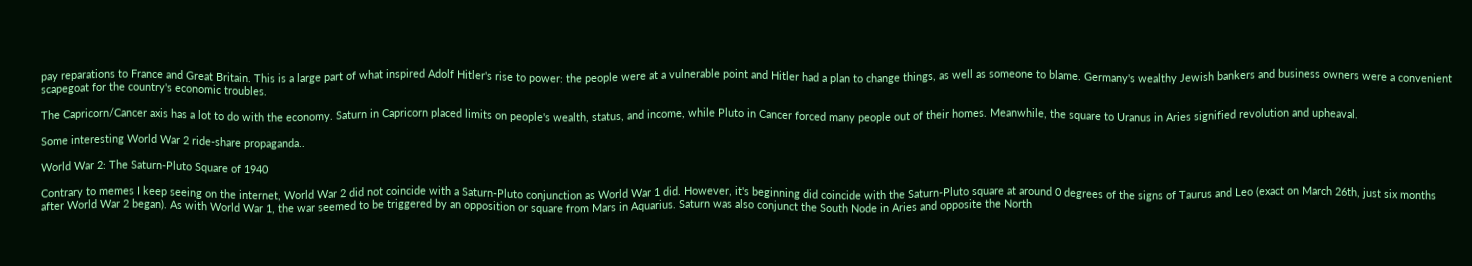pay reparations to France and Great Britain. This is a large part of what inspired Adolf Hitler's rise to power: the people were at a vulnerable point and Hitler had a plan to change things, as well as someone to blame. Germany's wealthy Jewish bankers and business owners were a convenient scapegoat for the country's economic troubles.

The Capricorn/Cancer axis has a lot to do with the economy. Saturn in Capricorn placed limits on people's wealth, status, and income, while Pluto in Cancer forced many people out of their homes. Meanwhile, the square to Uranus in Aries signified revolution and upheaval.

Some interesting World War 2 ride-share propaganda..

World War 2: The Saturn-Pluto Square of 1940

Contrary to memes I keep seeing on the internet, World War 2 did not coincide with a Saturn-Pluto conjunction as World War 1 did. However, it's beginning did coincide with the Saturn-Pluto square at around 0 degrees of the signs of Taurus and Leo (exact on March 26th, just six months after World War 2 began). As with World War 1, the war seemed to be triggered by an opposition or square from Mars in Aquarius. Saturn was also conjunct the South Node in Aries and opposite the North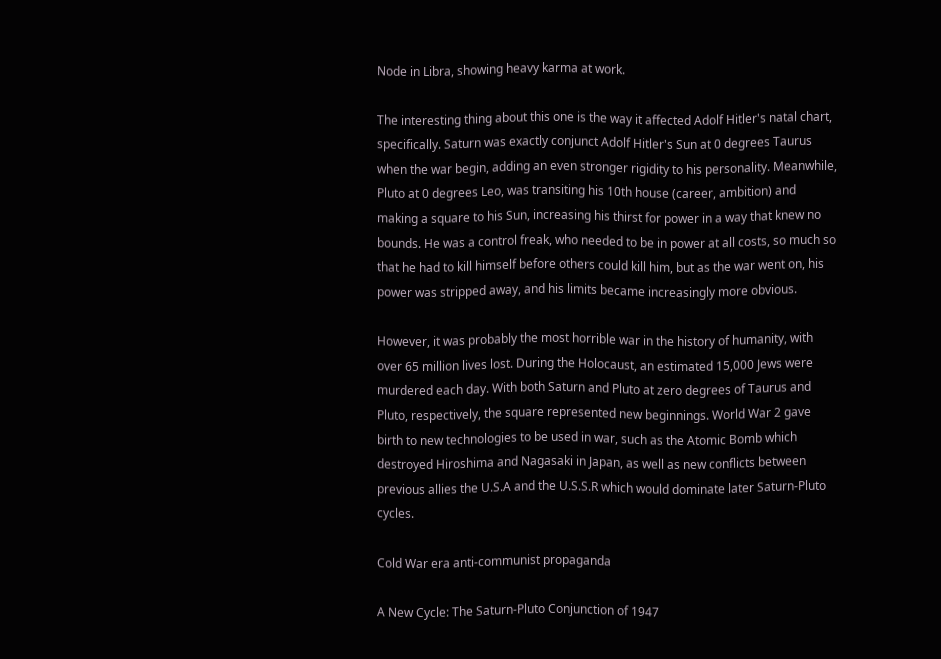Node in Libra, showing heavy karma at work.

The interesting thing about this one is the way it affected Adolf Hitler's natal chart, specifically. Saturn was exactly conjunct Adolf Hitler's Sun at 0 degrees Taurus when the war begin, adding an even stronger rigidity to his personality. Meanwhile, Pluto at 0 degrees Leo, was transiting his 10th house (career, ambition) and making a square to his Sun, increasing his thirst for power in a way that knew no bounds. He was a control freak, who needed to be in power at all costs, so much so that he had to kill himself before others could kill him, but as the war went on, his power was stripped away, and his limits became increasingly more obvious.

However, it was probably the most horrible war in the history of humanity, with over 65 million lives lost. During the Holocaust, an estimated 15,000 Jews were murdered each day. With both Saturn and Pluto at zero degrees of Taurus and Pluto, respectively, the square represented new beginnings. World War 2 gave birth to new technologies to be used in war, such as the Atomic Bomb which destroyed Hiroshima and Nagasaki in Japan, as well as new conflicts between previous allies the U.S.A and the U.S.S.R which would dominate later Saturn-Pluto cycles.

Cold War era anti-communist propaganda

A New Cycle: The Saturn-Pluto Conjunction of 1947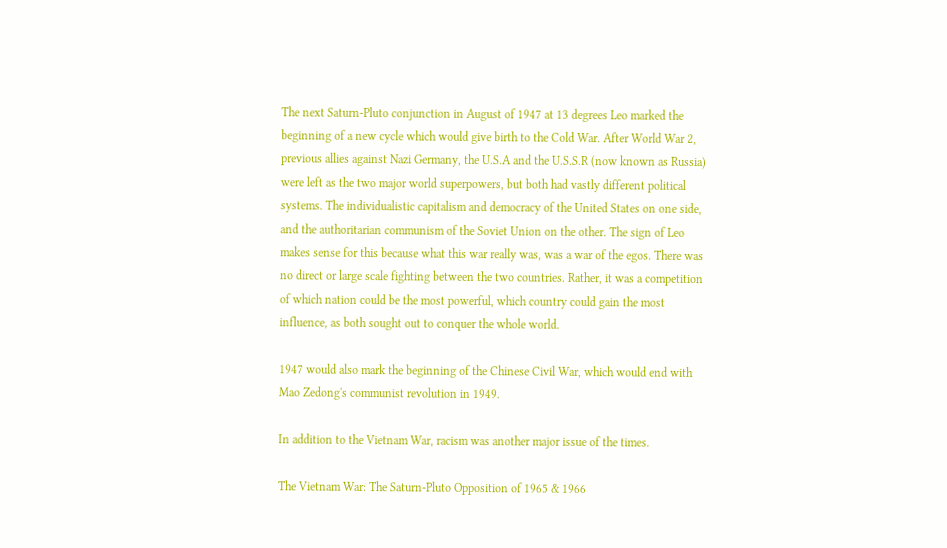The next Saturn-Pluto conjunction in August of 1947 at 13 degrees Leo marked the beginning of a new cycle which would give birth to the Cold War. After World War 2, previous allies against Nazi Germany, the U.S.A and the U.S.S.R (now known as Russia) were left as the two major world superpowers, but both had vastly different political systems. The individualistic capitalism and democracy of the United States on one side, and the authoritarian communism of the Soviet Union on the other. The sign of Leo makes sense for this because what this war really was, was a war of the egos. There was no direct or large scale fighting between the two countries. Rather, it was a competition of which nation could be the most powerful, which country could gain the most influence, as both sought out to conquer the whole world.

1947 would also mark the beginning of the Chinese Civil War, which would end with Mao Zedong's communist revolution in 1949.

In addition to the Vietnam War, racism was another major issue of the times.

The Vietnam War: The Saturn-Pluto Opposition of 1965 & 1966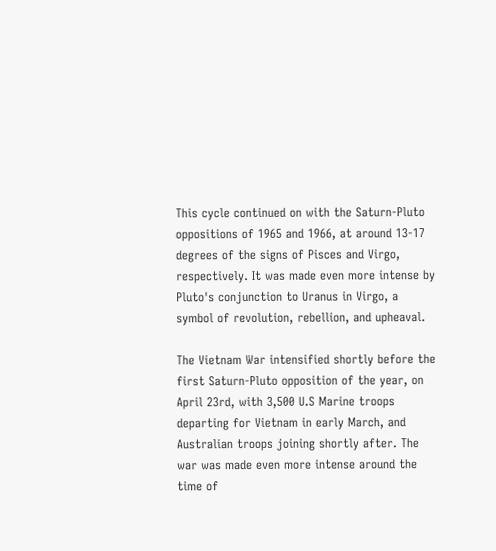This cycle continued on with the Saturn-Pluto oppositions of 1965 and 1966, at around 13-17 degrees of the signs of Pisces and Virgo, respectively. It was made even more intense by Pluto's conjunction to Uranus in Virgo, a symbol of revolution, rebellion, and upheaval.

The Vietnam War intensified shortly before the first Saturn-Pluto opposition of the year, on April 23rd, with 3,500 U.S Marine troops departing for Vietnam in early March, and Australian troops joining shortly after. The war was made even more intense around the time of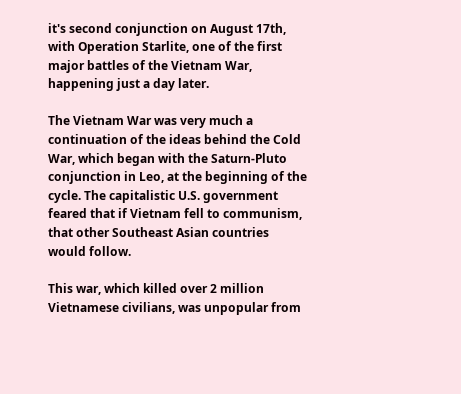it's second conjunction on August 17th, with Operation Starlite, one of the first major battles of the Vietnam War, happening just a day later.

The Vietnam War was very much a continuation of the ideas behind the Cold War, which began with the Saturn-Pluto conjunction in Leo, at the beginning of the cycle. The capitalistic U.S. government feared that if Vietnam fell to communism, that other Southeast Asian countries would follow.

This war, which killed over 2 million Vietnamese civilians, was unpopular from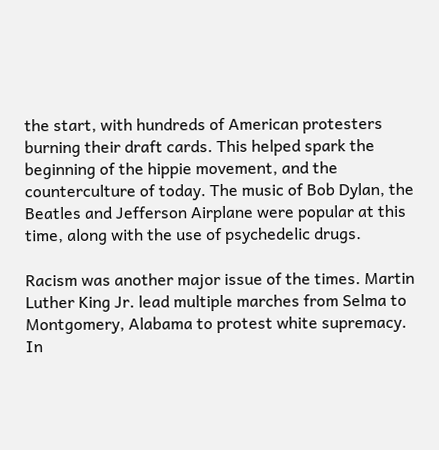the start, with hundreds of American protesters burning their draft cards. This helped spark the beginning of the hippie movement, and the counterculture of today. The music of Bob Dylan, the Beatles and Jefferson Airplane were popular at this time, along with the use of psychedelic drugs.

Racism was another major issue of the times. Martin Luther King Jr. lead multiple marches from Selma to Montgomery, Alabama to protest white supremacy. In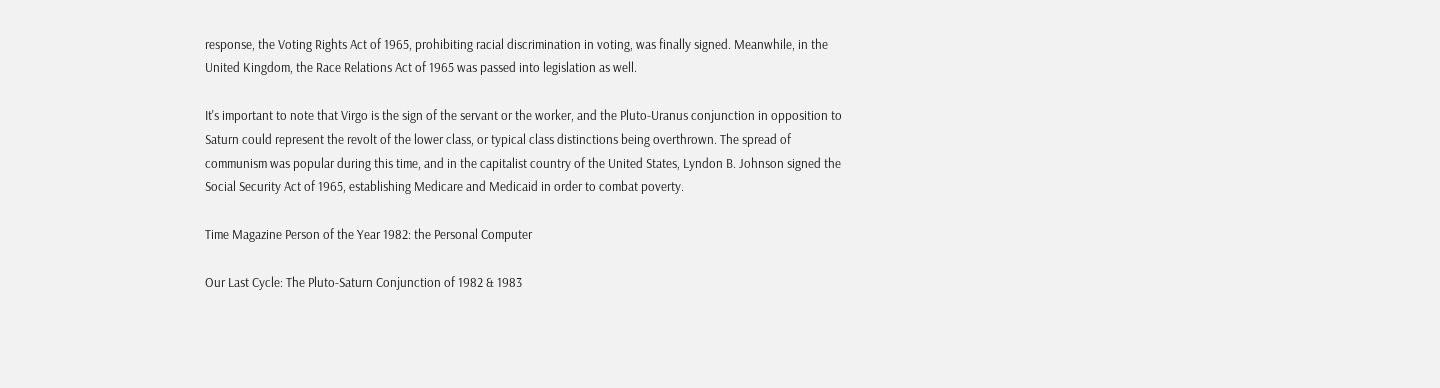response, the Voting Rights Act of 1965, prohibiting racial discrimination in voting, was finally signed. Meanwhile, in the United Kingdom, the Race Relations Act of 1965 was passed into legislation as well.

It's important to note that Virgo is the sign of the servant or the worker, and the Pluto-Uranus conjunction in opposition to Saturn could represent the revolt of the lower class, or typical class distinctions being overthrown. The spread of communism was popular during this time, and in the capitalist country of the United States, Lyndon B. Johnson signed the Social Security Act of 1965, establishing Medicare and Medicaid in order to combat poverty.

Time Magazine Person of the Year 1982: the Personal Computer

Our Last Cycle: The Pluto-Saturn Conjunction of 1982 & 1983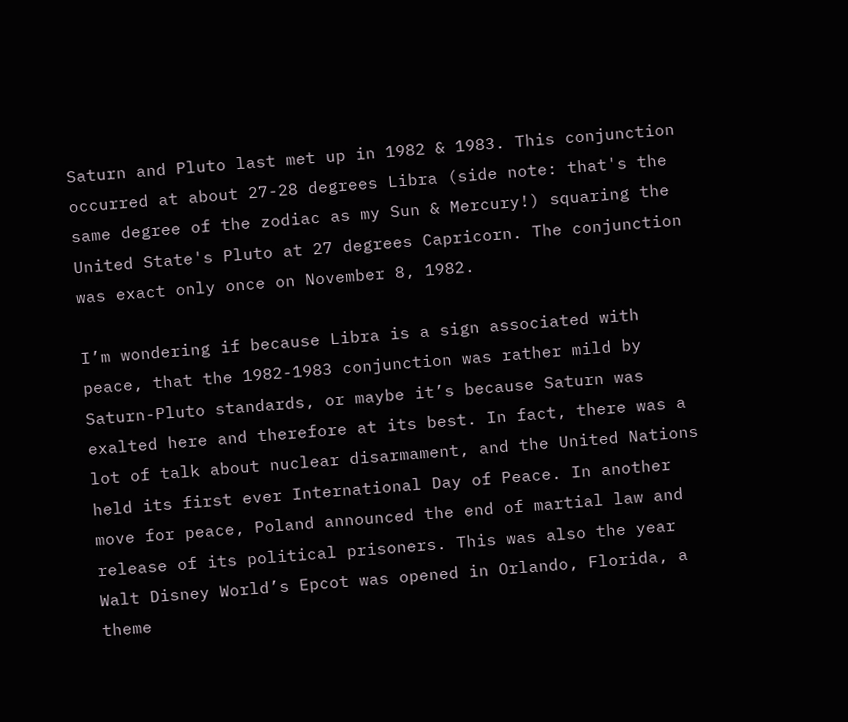Saturn and Pluto last met up in 1982 & 1983. This conjunction occurred at about 27-28 degrees Libra (side note: that's the same degree of the zodiac as my Sun & Mercury!) squaring the United State's Pluto at 27 degrees Capricorn. The conjunction was exact only once on November 8, 1982.

I’m wondering if because Libra is a sign associated with peace, that the 1982-1983 conjunction was rather mild by Saturn-Pluto standards, or maybe it’s because Saturn was exalted here and therefore at its best. In fact, there was a lot of talk about nuclear disarmament, and the United Nations held its first ever International Day of Peace. In another move for peace, Poland announced the end of martial law and release of its political prisoners. This was also the year Walt Disney World’s Epcot was opened in Orlando, Florida, a theme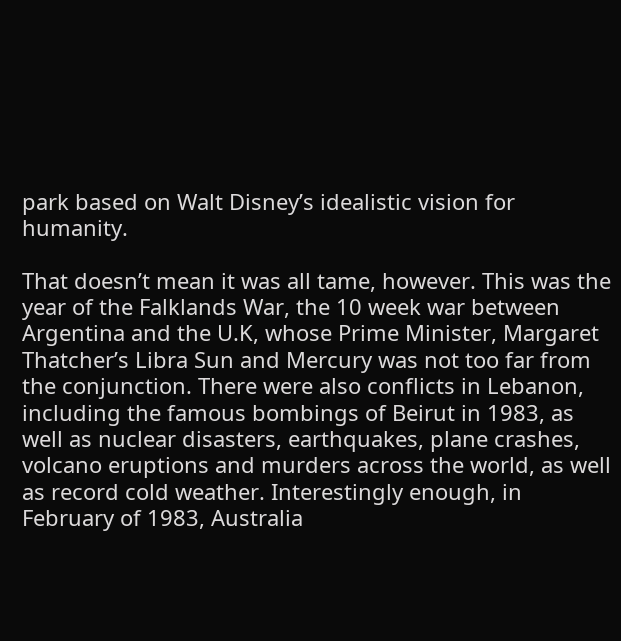park based on Walt Disney’s idealistic vision for humanity.

That doesn’t mean it was all tame, however. This was the year of the Falklands War, the 10 week war between Argentina and the U.K, whose Prime Minister, Margaret Thatcher’s Libra Sun and Mercury was not too far from the conjunction. There were also conflicts in Lebanon, including the famous bombings of Beirut in 1983, as well as nuclear disasters, earthquakes, plane crashes, volcano eruptions and murders across the world, as well as record cold weather. Interestingly enough, in February of 1983, Australia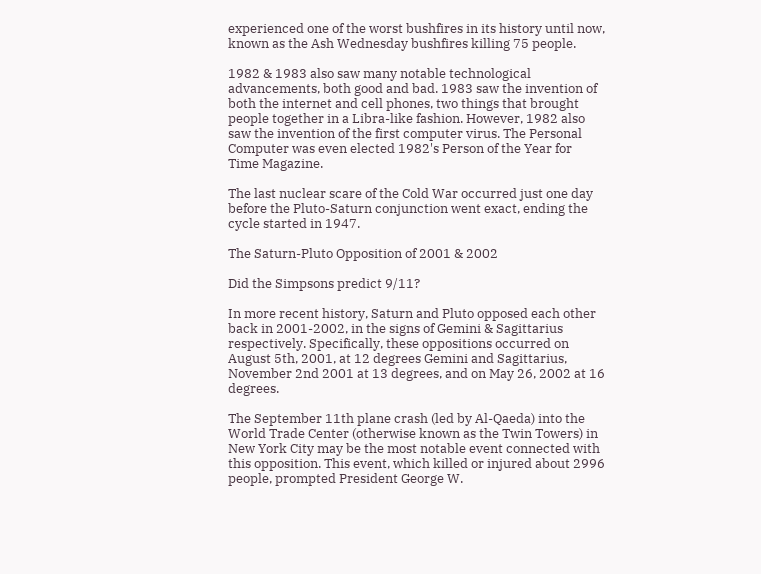experienced one of the worst bushfires in its history until now, known as the Ash Wednesday bushfires killing 75 people.

1982 & 1983 also saw many notable technological advancements, both good and bad. 1983 saw the invention of both the internet and cell phones, two things that brought people together in a Libra-like fashion. However, 1982 also saw the invention of the first computer virus. The Personal Computer was even elected 1982's Person of the Year for Time Magazine.

The last nuclear scare of the Cold War occurred just one day before the Pluto-Saturn conjunction went exact, ending the cycle started in 1947.

The Saturn-Pluto Opposition of 2001 & 2002

Did the Simpsons predict 9/11?

In more recent history, Saturn and Pluto opposed each other back in 2001-2002, in the signs of Gemini & Sagittarius respectively. Specifically, these oppositions occurred on August 5th, 2001, at 12 degrees Gemini and Sagittarius, November 2nd 2001 at 13 degrees, and on May 26, 2002 at 16 degrees.

The September 11th plane crash (led by Al-Qaeda) into the World Trade Center (otherwise known as the Twin Towers) in New York City may be the most notable event connected with this opposition. This event, which killed or injured about 2996 people, prompted President George W.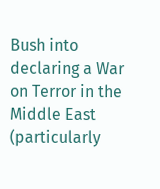Bush into declaring a War on Terror in the Middle East (particularly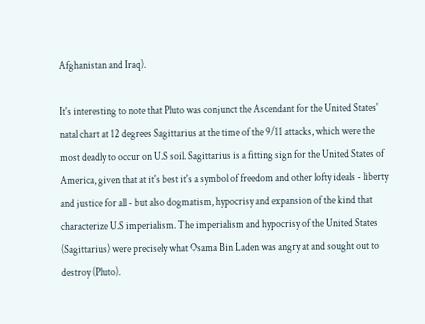Afghanistan and Iraq).

It's interesting to note that Pluto was conjunct the Ascendant for the United States' natal chart at 12 degrees Sagittarius at the time of the 9/11 attacks, which were the most deadly to occur on U.S soil. Sagittarius is a fitting sign for the United States of America, given that at it's best it's a symbol of freedom and other lofty ideals - liberty and justice for all - but also dogmatism, hypocrisy and expansion of the kind that characterize U.S imperialism. The imperialism and hypocrisy of the United States (Sagittarius) were precisely what Osama Bin Laden was angry at and sought out to destroy (Pluto).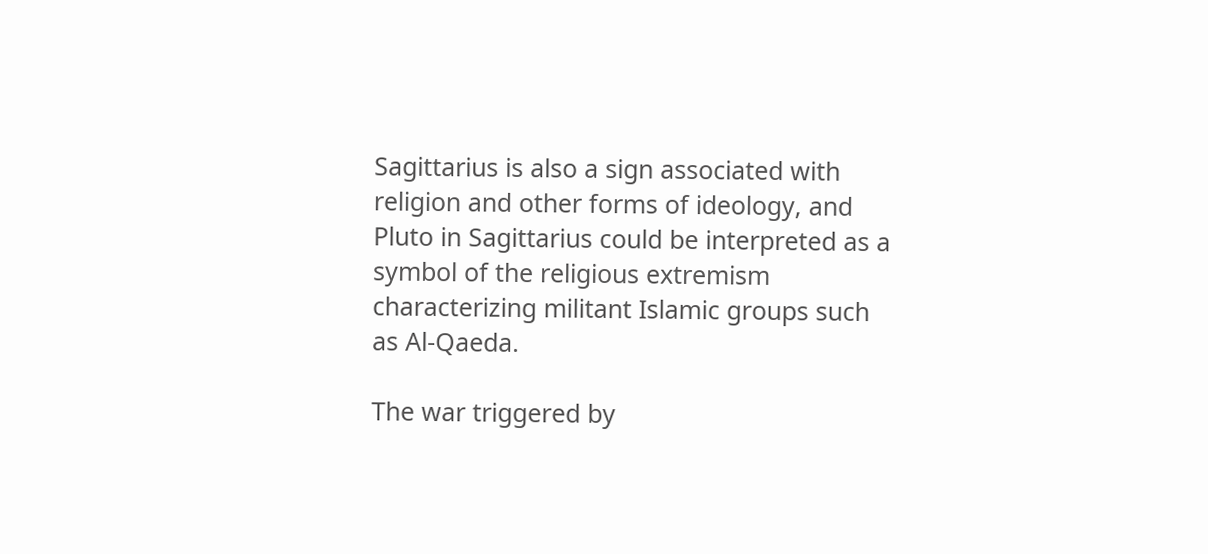Sagittarius is also a sign associated with religion and other forms of ideology, and Pluto in Sagittarius could be interpreted as a symbol of the religious extremism characterizing militant Islamic groups such as Al-Qaeda.

The war triggered by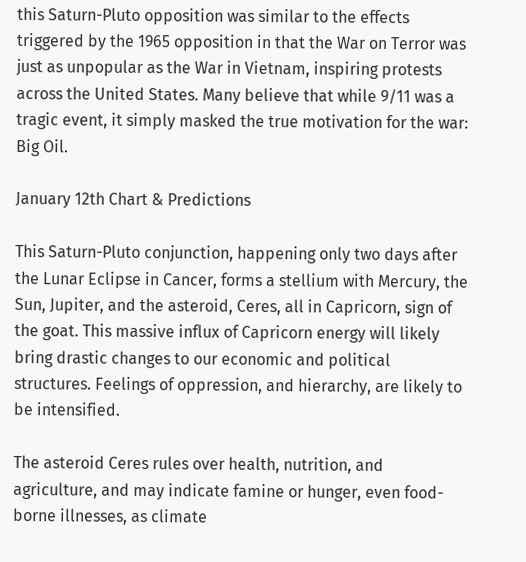this Saturn-Pluto opposition was similar to the effects triggered by the 1965 opposition in that the War on Terror was just as unpopular as the War in Vietnam, inspiring protests across the United States. Many believe that while 9/11 was a tragic event, it simply masked the true motivation for the war: Big Oil.

January 12th Chart & Predictions

This Saturn-Pluto conjunction, happening only two days after the Lunar Eclipse in Cancer, forms a stellium with Mercury, the Sun, Jupiter, and the asteroid, Ceres, all in Capricorn, sign of the goat. This massive influx of Capricorn energy will likely bring drastic changes to our economic and political structures. Feelings of oppression, and hierarchy, are likely to be intensified.

The asteroid Ceres rules over health, nutrition, and agriculture, and may indicate famine or hunger, even food-borne illnesses, as climate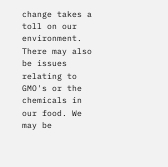change takes a toll on our environment. There may also be issues relating to GMO's or the chemicals in our food. We may be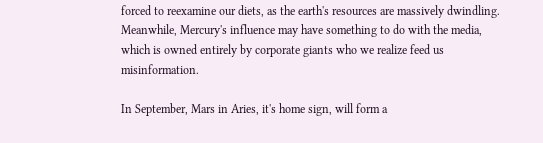forced to reexamine our diets, as the earth's resources are massively dwindling. Meanwhile, Mercury's influence may have something to do with the media, which is owned entirely by corporate giants who we realize feed us misinformation.

In September, Mars in Aries, it's home sign, will form a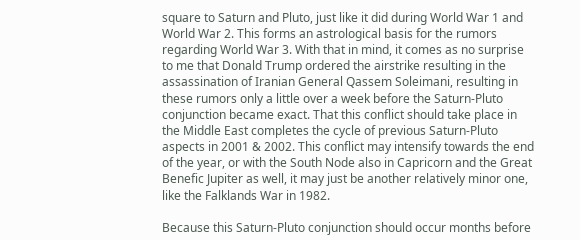square to Saturn and Pluto, just like it did during World War 1 and World War 2. This forms an astrological basis for the rumors regarding World War 3. With that in mind, it comes as no surprise to me that Donald Trump ordered the airstrike resulting in the assassination of Iranian General Qassem Soleimani, resulting in these rumors only a little over a week before the Saturn-Pluto conjunction became exact. That this conflict should take place in the Middle East completes the cycle of previous Saturn-Pluto aspects in 2001 & 2002. This conflict may intensify towards the end of the year, or with the South Node also in Capricorn and the Great Benefic Jupiter as well, it may just be another relatively minor one, like the Falklands War in 1982.

Because this Saturn-Pluto conjunction should occur months before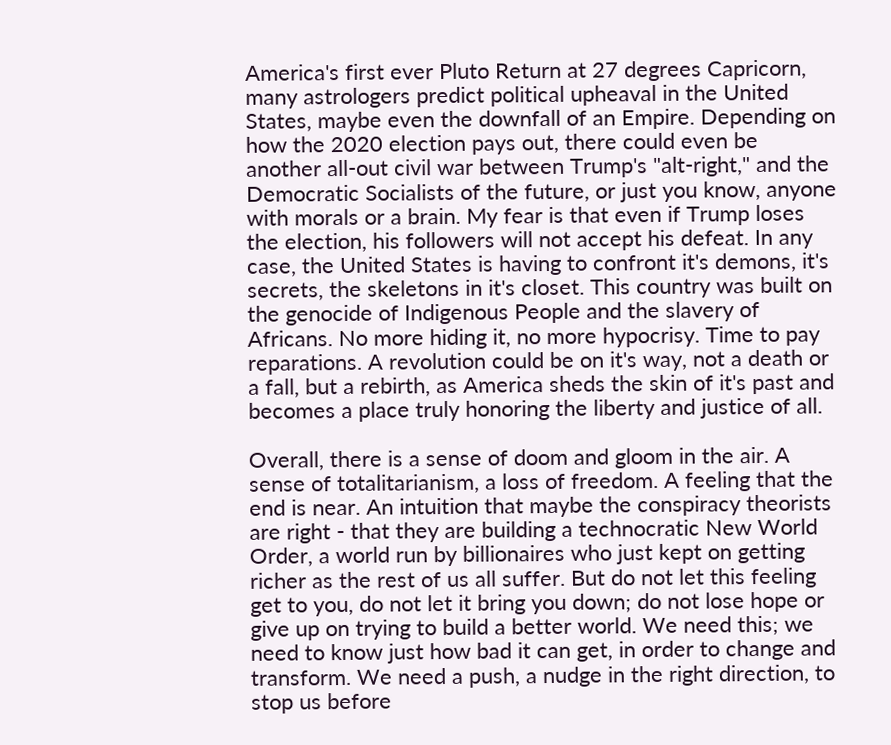America's first ever Pluto Return at 27 degrees Capricorn, many astrologers predict political upheaval in the United States, maybe even the downfall of an Empire. Depending on how the 2020 election pays out, there could even be another all-out civil war between Trump's "alt-right," and the Democratic Socialists of the future, or just you know, anyone with morals or a brain. My fear is that even if Trump loses the election, his followers will not accept his defeat. In any case, the United States is having to confront it's demons, it's secrets, the skeletons in it's closet. This country was built on the genocide of Indigenous People and the slavery of Africans. No more hiding it, no more hypocrisy. Time to pay reparations. A revolution could be on it's way, not a death or a fall, but a rebirth, as America sheds the skin of it's past and becomes a place truly honoring the liberty and justice of all.

Overall, there is a sense of doom and gloom in the air. A sense of totalitarianism, a loss of freedom. A feeling that the end is near. An intuition that maybe the conspiracy theorists are right - that they are building a technocratic New World Order, a world run by billionaires who just kept on getting richer as the rest of us all suffer. But do not let this feeling get to you, do not let it bring you down; do not lose hope or give up on trying to build a better world. We need this; we need to know just how bad it can get, in order to change and transform. We need a push, a nudge in the right direction, to stop us before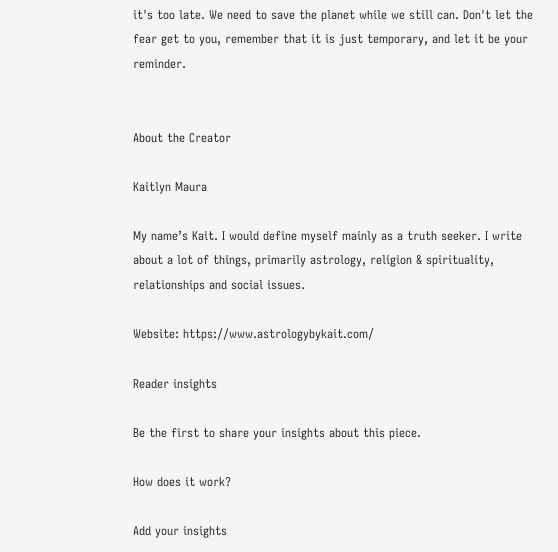it's too late. We need to save the planet while we still can. Don't let the fear get to you, remember that it is just temporary, and let it be your reminder.


About the Creator

Kaitlyn Maura

My name’s Kait. I would define myself mainly as a truth seeker. I write about a lot of things, primarily astrology, religion & spirituality, relationships and social issues.

Website: https://www.astrologybykait.com/

Reader insights

Be the first to share your insights about this piece.

How does it work?

Add your insights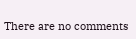There are no comments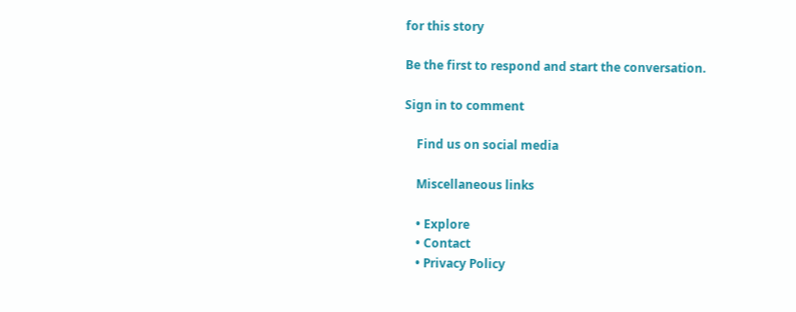for this story

Be the first to respond and start the conversation.

Sign in to comment

    Find us on social media

    Miscellaneous links

    • Explore
    • Contact
    • Privacy Policy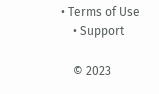• Terms of Use
    • Support

    © 2023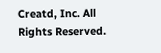Creatd, Inc. All Rights Reserved.